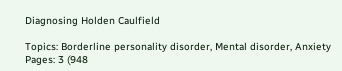Diagnosing Holden Caulfield

Topics: Borderline personality disorder, Mental disorder, Anxiety Pages: 3 (948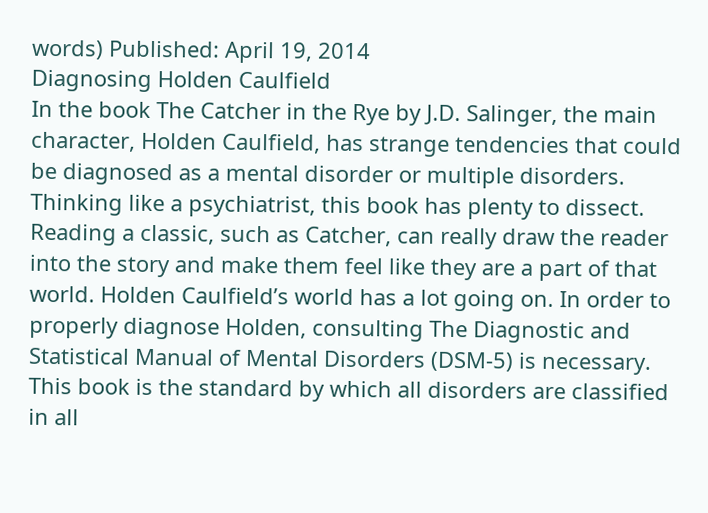words) Published: April 19, 2014
Diagnosing Holden Caulfield
In the book The Catcher in the Rye by J.D. Salinger, the main character, Holden Caulfield, has strange tendencies that could be diagnosed as a mental disorder or multiple disorders. Thinking like a psychiatrist, this book has plenty to dissect. Reading a classic, such as Catcher, can really draw the reader into the story and make them feel like they are a part of that world. Holden Caulfield’s world has a lot going on. In order to properly diagnose Holden, consulting The Diagnostic and Statistical Manual of Mental Disorders (DSM-5) is necessary. This book is the standard by which all disorders are classified in all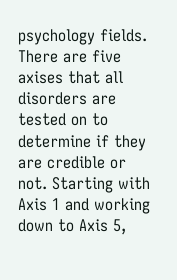psychology fields. There are five axises that all disorders are tested on to determine if they are credible or not. Starting with Axis 1 and working down to Axis 5,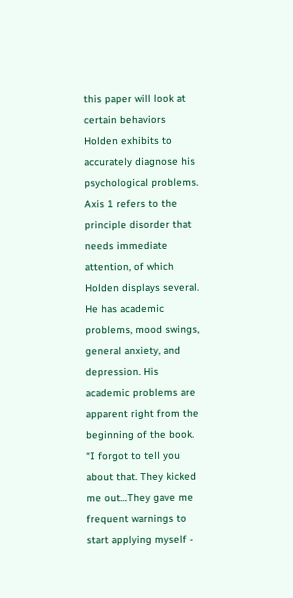this paper will look at certain behaviors Holden exhibits to accurately diagnose his psychological problems. Axis 1 refers to the principle disorder that needs immediate attention, of which Holden displays several. He has academic problems, mood swings, general anxiety, and depression. His academic problems are apparent right from the beginning of the book. “I forgot to tell you about that. They kicked me out…They gave me frequent warnings to start applying myself -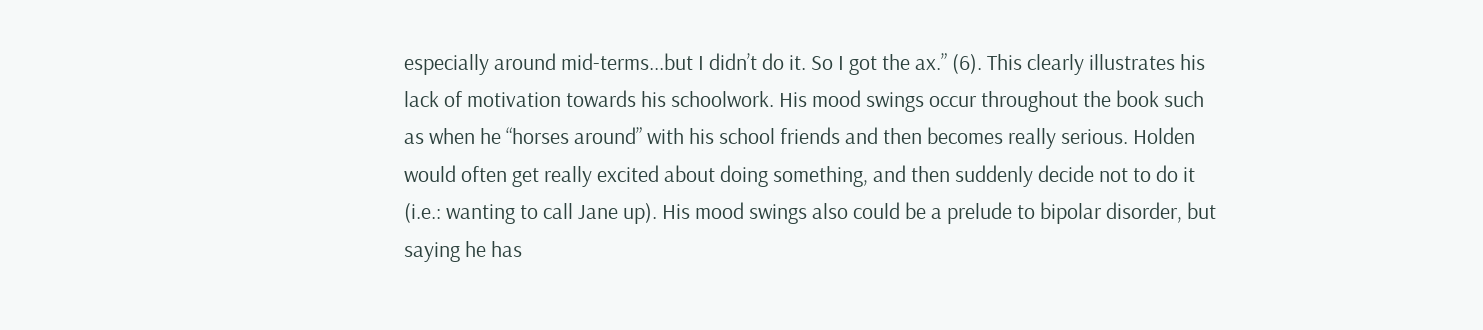especially around mid-terms...but I didn’t do it. So I got the ax.” (6). This clearly illustrates his lack of motivation towards his schoolwork. His mood swings occur throughout the book such as when he “horses around” with his school friends and then becomes really serious. Holden would often get really excited about doing something, and then suddenly decide not to do it (i.e.: wanting to call Jane up). His mood swings also could be a prelude to bipolar disorder, but saying he has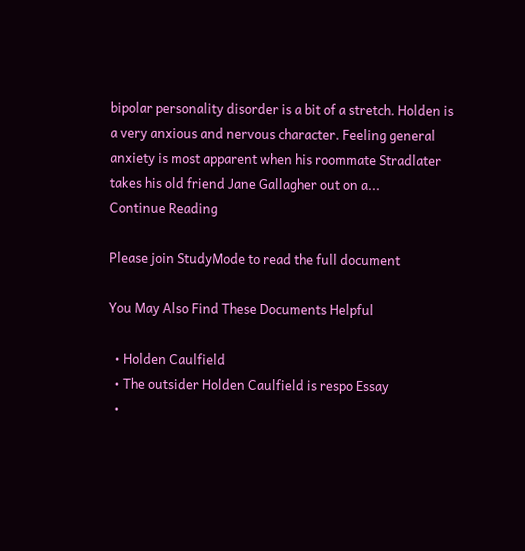bipolar personality disorder is a bit of a stretch. Holden is a very anxious and nervous character. Feeling general anxiety is most apparent when his roommate Stradlater takes his old friend Jane Gallagher out on a...
Continue Reading

Please join StudyMode to read the full document

You May Also Find These Documents Helpful

  • Holden Caulfield
  • The outsider Holden Caulfield is respo Essay
  •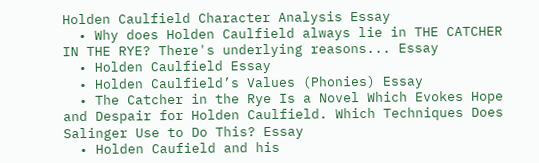Holden Caulfield Character Analysis Essay
  • Why does Holden Caulfield always lie in THE CATCHER IN THE RYE? There's underlying reasons... Essay
  • Holden Caulfield Essay
  • Holden Caulfield’s Values (Phonies) Essay
  • The Catcher in the Rye Is a Novel Which Evokes Hope and Despair for Holden Caulfield. Which Techniques Does Salinger Use to Do This? Essay
  • Holden Caufield and his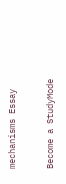mechanisms Essay

Become a StudyMode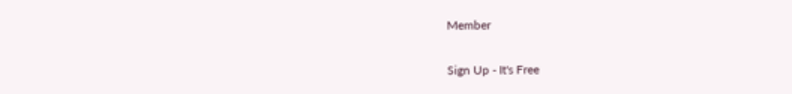Member

Sign Up - It's Free